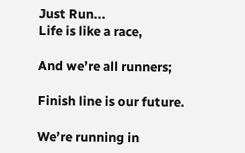Just Run...
Life is like a race,

And we’re all runners;

Finish line is our future.

We’re running in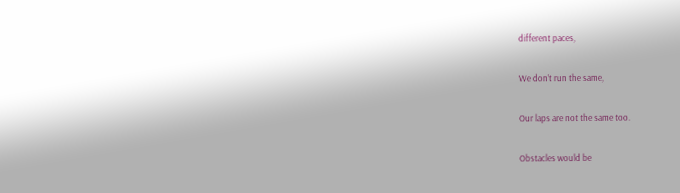different paces,

We don’t run the same,

Our laps are not the same too.

Obstacles would be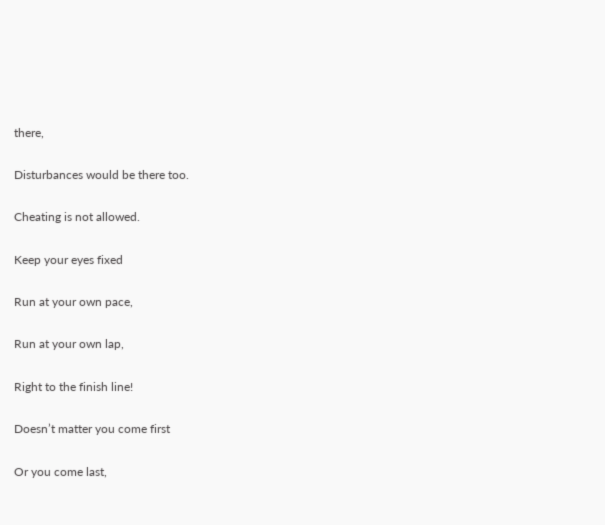there,

Disturbances would be there too.

Cheating is not allowed.

Keep your eyes fixed

Run at your own pace,

Run at your own lap,

Right to the finish line!

Doesn’t matter you come first

Or you come last,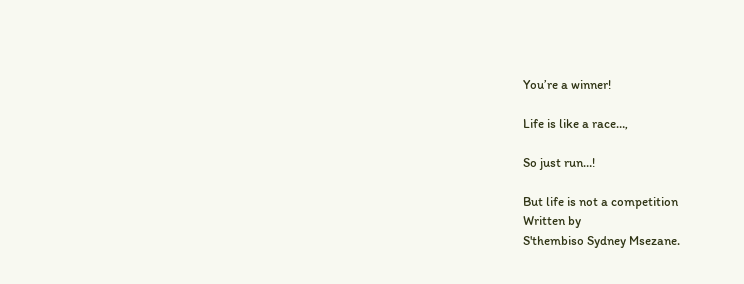You’re a winner!

Life is like a race…,

So just run…!

But life is not a competition
Written by
S'thembiso Sydney Msezane.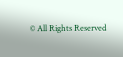© All Rights Reserved